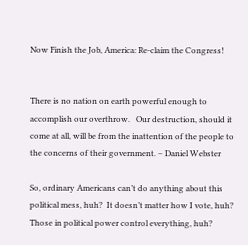Now Finish the Job, America: Re-claim the Congress!


There is no nation on earth powerful enough to accomplish our overthrow.   Our destruction, should it come at all, will be from the inattention of the people to the concerns of their government. – Daniel Webster

So, ordinary Americans can’t do anything about this political mess, huh?  It doesn’t matter how I vote, huh?  Those in political power control everything, huh?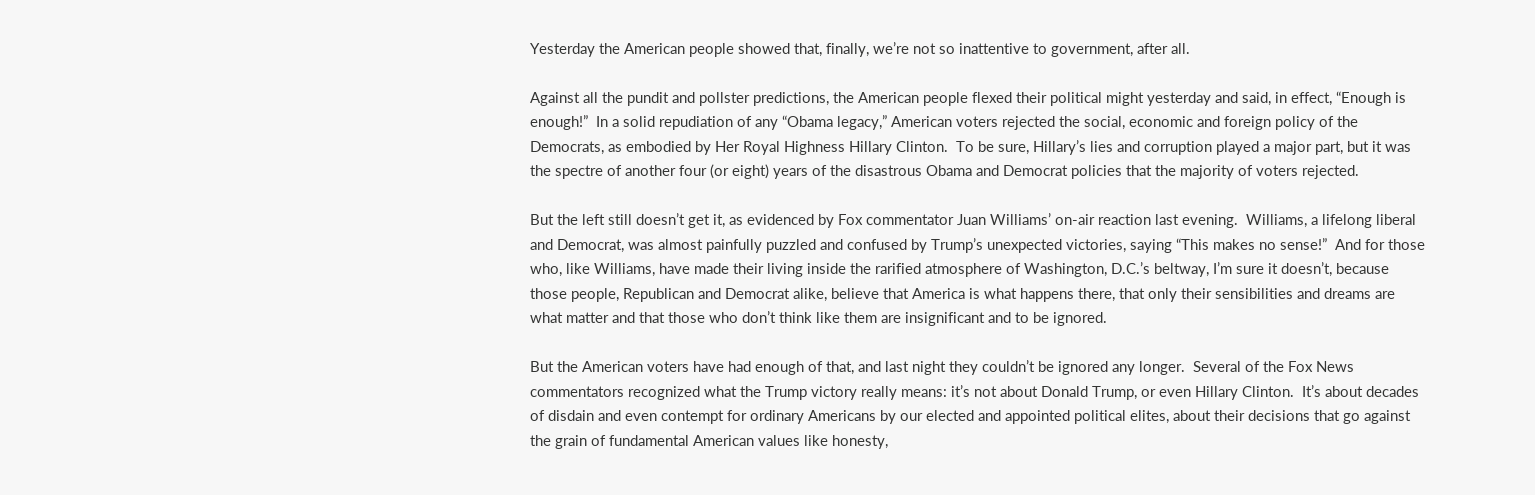Yesterday the American people showed that, finally, we’re not so inattentive to government, after all.

Against all the pundit and pollster predictions, the American people flexed their political might yesterday and said, in effect, “Enough is enough!”  In a solid repudiation of any “Obama legacy,” American voters rejected the social, economic and foreign policy of the Democrats, as embodied by Her Royal Highness Hillary Clinton.  To be sure, Hillary’s lies and corruption played a major part, but it was the spectre of another four (or eight) years of the disastrous Obama and Democrat policies that the majority of voters rejected.

But the left still doesn’t get it, as evidenced by Fox commentator Juan Williams’ on-air reaction last evening.  Williams, a lifelong liberal and Democrat, was almost painfully puzzled and confused by Trump’s unexpected victories, saying “This makes no sense!”  And for those who, like Williams, have made their living inside the rarified atmosphere of Washington, D.C.’s beltway, I’m sure it doesn’t, because those people, Republican and Democrat alike, believe that America is what happens there, that only their sensibilities and dreams are what matter and that those who don’t think like them are insignificant and to be ignored.

But the American voters have had enough of that, and last night they couldn’t be ignored any longer.  Several of the Fox News commentators recognized what the Trump victory really means: it’s not about Donald Trump, or even Hillary Clinton.  It’s about decades of disdain and even contempt for ordinary Americans by our elected and appointed political elites, about their decisions that go against the grain of fundamental American values like honesty,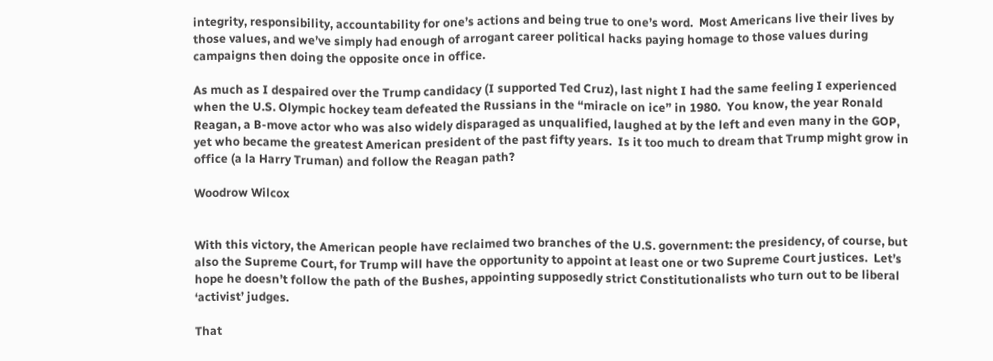integrity, responsibility, accountability for one’s actions and being true to one’s word.  Most Americans live their lives by those values, and we’ve simply had enough of arrogant career political hacks paying homage to those values during campaigns then doing the opposite once in office.

As much as I despaired over the Trump candidacy (I supported Ted Cruz), last night I had the same feeling I experienced when the U.S. Olympic hockey team defeated the Russians in the “miracle on ice” in 1980.  You know, the year Ronald Reagan, a B-move actor who was also widely disparaged as unqualified, laughed at by the left and even many in the GOP, yet who became the greatest American president of the past fifty years.  Is it too much to dream that Trump might grow in office (a la Harry Truman) and follow the Reagan path?

Woodrow Wilcox


With this victory, the American people have reclaimed two branches of the U.S. government: the presidency, of course, but also the Supreme Court, for Trump will have the opportunity to appoint at least one or two Supreme Court justices.  Let’s hope he doesn’t follow the path of the Bushes, appointing supposedly strict Constitutionalists who turn out to be liberal ‘activist’ judges.

That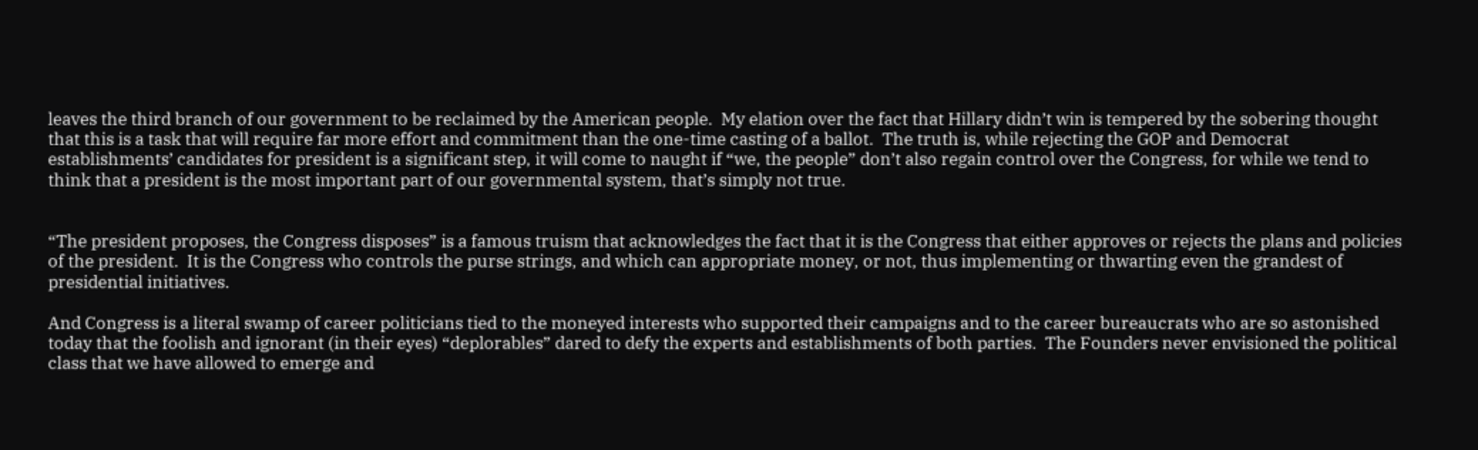leaves the third branch of our government to be reclaimed by the American people.  My elation over the fact that Hillary didn’t win is tempered by the sobering thought that this is a task that will require far more effort and commitment than the one-time casting of a ballot.  The truth is, while rejecting the GOP and Democrat establishments’ candidates for president is a significant step, it will come to naught if “we, the people” don’t also regain control over the Congress, for while we tend to think that a president is the most important part of our governmental system, that’s simply not true.


“The president proposes, the Congress disposes” is a famous truism that acknowledges the fact that it is the Congress that either approves or rejects the plans and policies of the president.  It is the Congress who controls the purse strings, and which can appropriate money, or not, thus implementing or thwarting even the grandest of presidential initiatives.

And Congress is a literal swamp of career politicians tied to the moneyed interests who supported their campaigns and to the career bureaucrats who are so astonished today that the foolish and ignorant (in their eyes) “deplorables” dared to defy the experts and establishments of both parties.  The Founders never envisioned the political class that we have allowed to emerge and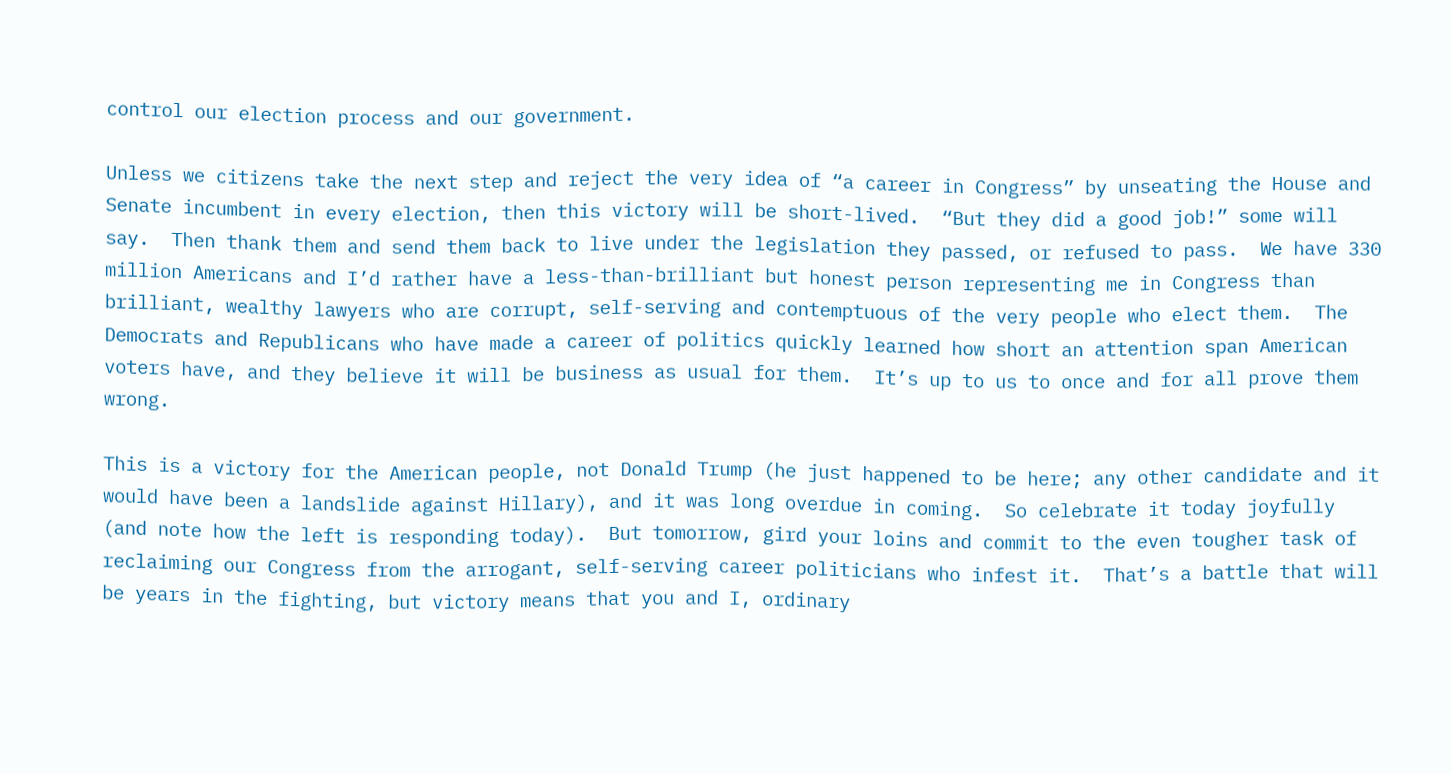control our election process and our government.

Unless we citizens take the next step and reject the very idea of “a career in Congress” by unseating the House and Senate incumbent in every election, then this victory will be short-lived.  “But they did a good job!” some will say.  Then thank them and send them back to live under the legislation they passed, or refused to pass.  We have 330 million Americans and I’d rather have a less-than-brilliant but honest person representing me in Congress than brilliant, wealthy lawyers who are corrupt, self-serving and contemptuous of the very people who elect them.  The Democrats and Republicans who have made a career of politics quickly learned how short an attention span American voters have, and they believe it will be business as usual for them.  It’s up to us to once and for all prove them wrong.

This is a victory for the American people, not Donald Trump (he just happened to be here; any other candidate and it would have been a landslide against Hillary), and it was long overdue in coming.  So celebrate it today joyfully (and note how the left is responding today).  But tomorrow, gird your loins and commit to the even tougher task of reclaiming our Congress from the arrogant, self-serving career politicians who infest it.  That’s a battle that will be years in the fighting, but victory means that you and I, ordinary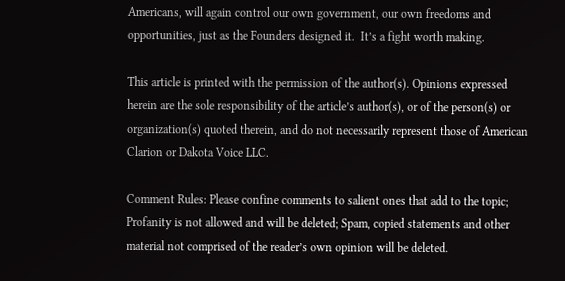Americans, will again control our own government, our own freedoms and opportunities, just as the Founders designed it.  It’s a fight worth making.

This article is printed with the permission of the author(s). Opinions expressed herein are the sole responsibility of the article’s author(s), or of the person(s) or organization(s) quoted therein, and do not necessarily represent those of American Clarion or Dakota Voice LLC.

Comment Rules: Please confine comments to salient ones that add to the topic; Profanity is not allowed and will be deleted; Spam, copied statements and other material not comprised of the reader’s own opinion will be deleted.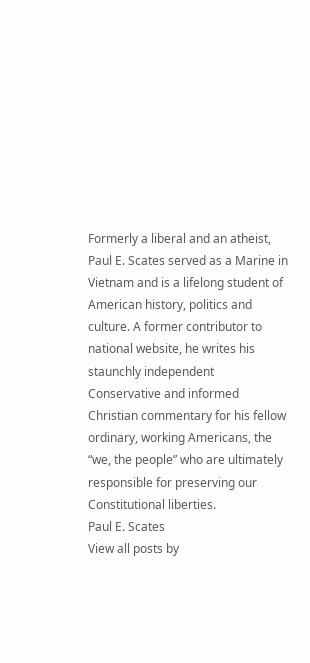Formerly a liberal and an atheist, Paul E. Scates served as a Marine in Vietnam and is a lifelong student of American history, politics and culture. A former contributor to national website, he writes his staunchly independent Conservative and informed Christian commentary for his fellow ordinary, working Americans, the “we, the people” who are ultimately responsible for preserving our Constitutional liberties.
Paul E. Scates
View all posts by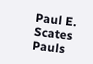Paul E. Scates
Pauls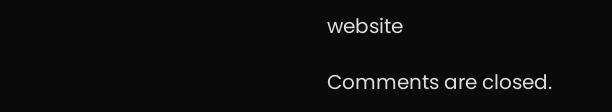website

Comments are closed.